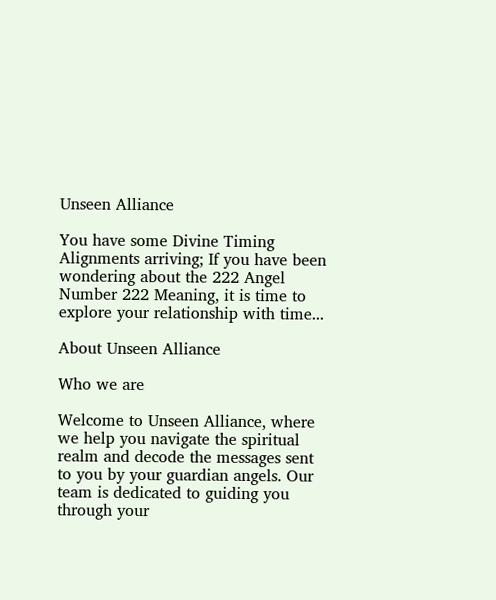Unseen Alliance

You have some Divine Timing Alignments arriving; If you have been wondering about the 222 Angel Number 222 Meaning, it is time to explore your relationship with time...

About Unseen Alliance

Who we are

Welcome to Unseen Alliance, where we help you navigate the spiritual realm and decode the messages sent to you by your guardian angels. Our team is dedicated to guiding you through your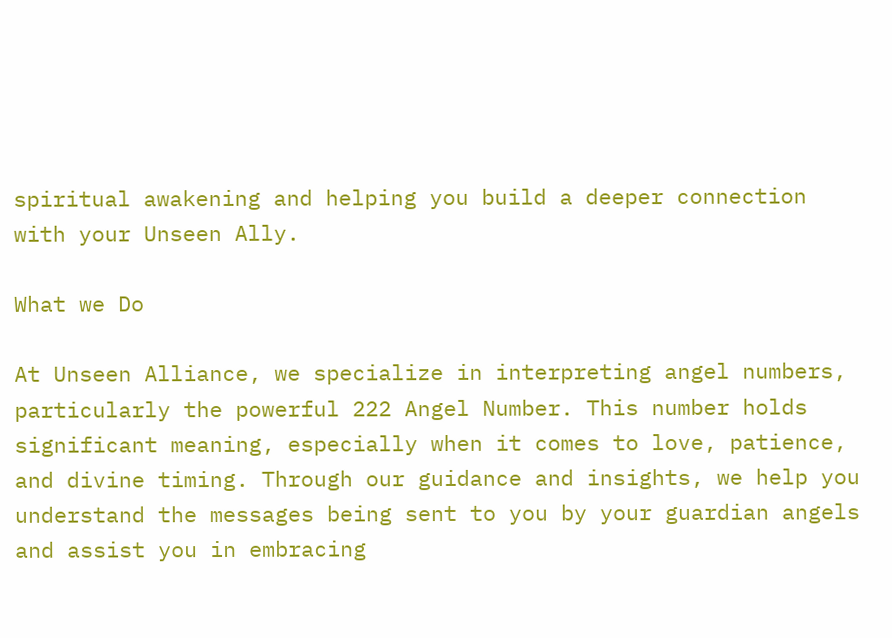spiritual awakening and helping you build a deeper connection with your Unseen Ally.

What we Do

At Unseen Alliance, we specialize in interpreting angel numbers, particularly the powerful 222 Angel Number. This number holds significant meaning, especially when it comes to love, patience, and divine timing. Through our guidance and insights, we help you understand the messages being sent to you by your guardian angels and assist you in embracing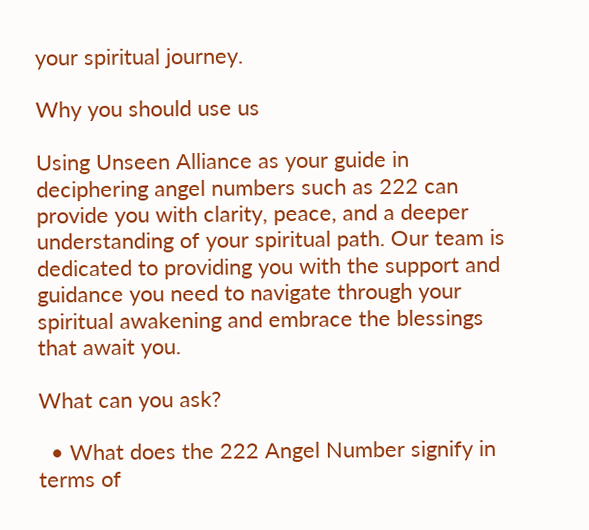your spiritual journey.

Why you should use us

Using Unseen Alliance as your guide in deciphering angel numbers such as 222 can provide you with clarity, peace, and a deeper understanding of your spiritual path. Our team is dedicated to providing you with the support and guidance you need to navigate through your spiritual awakening and embrace the blessings that await you.

What can you ask?

  • What does the 222 Angel Number signify in terms of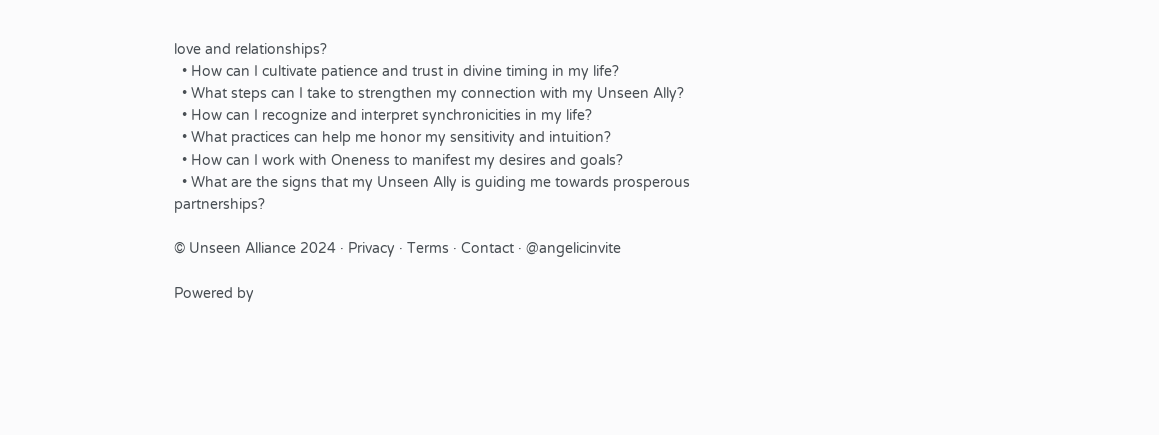love and relationships?
  • How can I cultivate patience and trust in divine timing in my life?
  • What steps can I take to strengthen my connection with my Unseen Ally?
  • How can I recognize and interpret synchronicities in my life?
  • What practices can help me honor my sensitivity and intuition?
  • How can I work with Oneness to manifest my desires and goals?
  • What are the signs that my Unseen Ally is guiding me towards prosperous partnerships?

© Unseen Alliance 2024 · Privacy · Terms · Contact · @angelicinvite

Powered by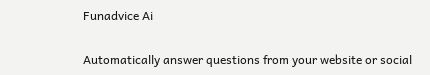Funadvice Ai

Automatically answer questions from your website or social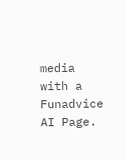media with a Funadvice AI Page.